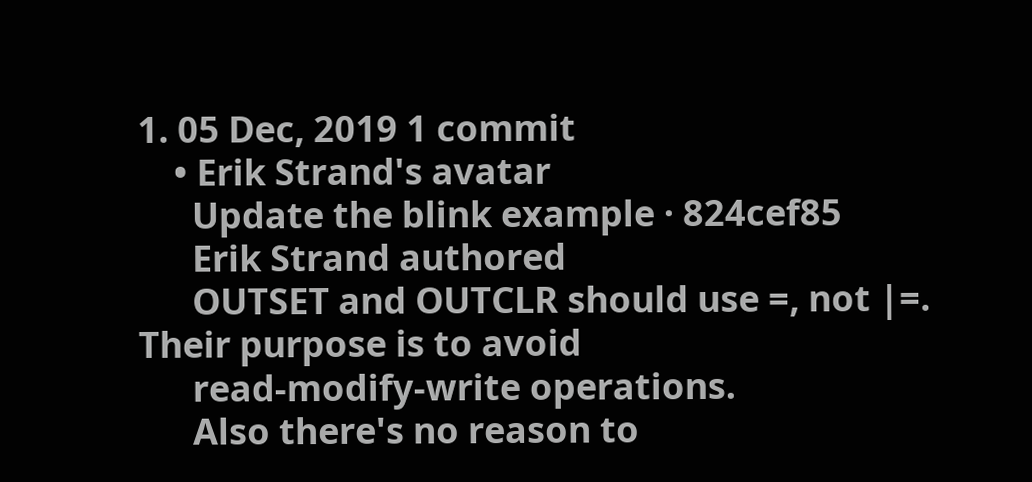1. 05 Dec, 2019 1 commit
    • Erik Strand's avatar
      Update the blink example · 824cef85
      Erik Strand authored
      OUTSET and OUTCLR should use =, not |=. Their purpose is to avoid
      read-modify-write operations.
      Also there's no reason to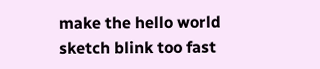make the hello world sketch blink too fast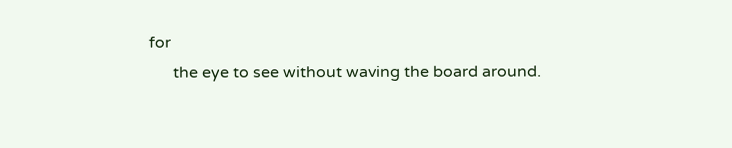for
      the eye to see without waving the board around.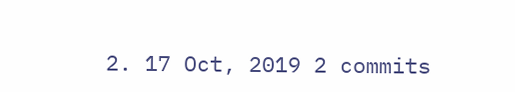2. 17 Oct, 2019 2 commits